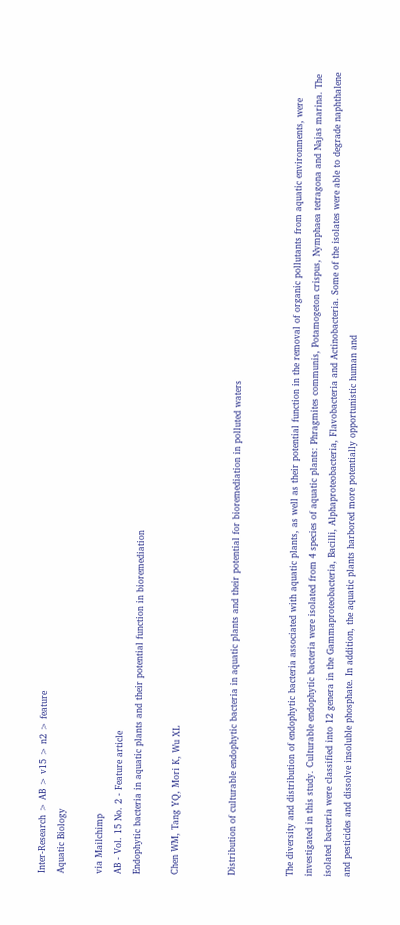Inter-Research > AB > v15 > n2 > feature
Aquatic Biology

via Mailchimp
AB - Vol. 15 No. 2 - Feature article
Endophytic bacteria in aquatic plants and their potential function in bioremediation

Chen WM, Tang YQ, Mori K, Wu XL


Distribution of culturable endophytic bacteria in aquatic plants and their potential for bioremediation in polluted waters


The diversity and distribution of endophytic bacteria associated with aquatic plants, as well as their potential function in the removal of organic pollutants from aquatic environments, were investigated in this study. Culturable endophytic bacteria were isolated from 4 species of aquatic plants: Phragmites communis, Potamogeton crispus, Nymphaea tetragona and Najas marina. The isolated bacteria were classified into 12 genera in the Gammaproteobacteria, Bacilli, Alphaproteobacteria, Flavobacteria and Actinobacteria. Some of the isolates were able to degrade naphthalene and pesticides and dissolve insoluble phosphate. In addition, the aquatic plants harbored more potentially opportunistic human and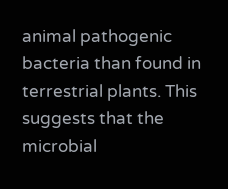animal pathogenic bacteria than found in terrestrial plants. This suggests that the microbial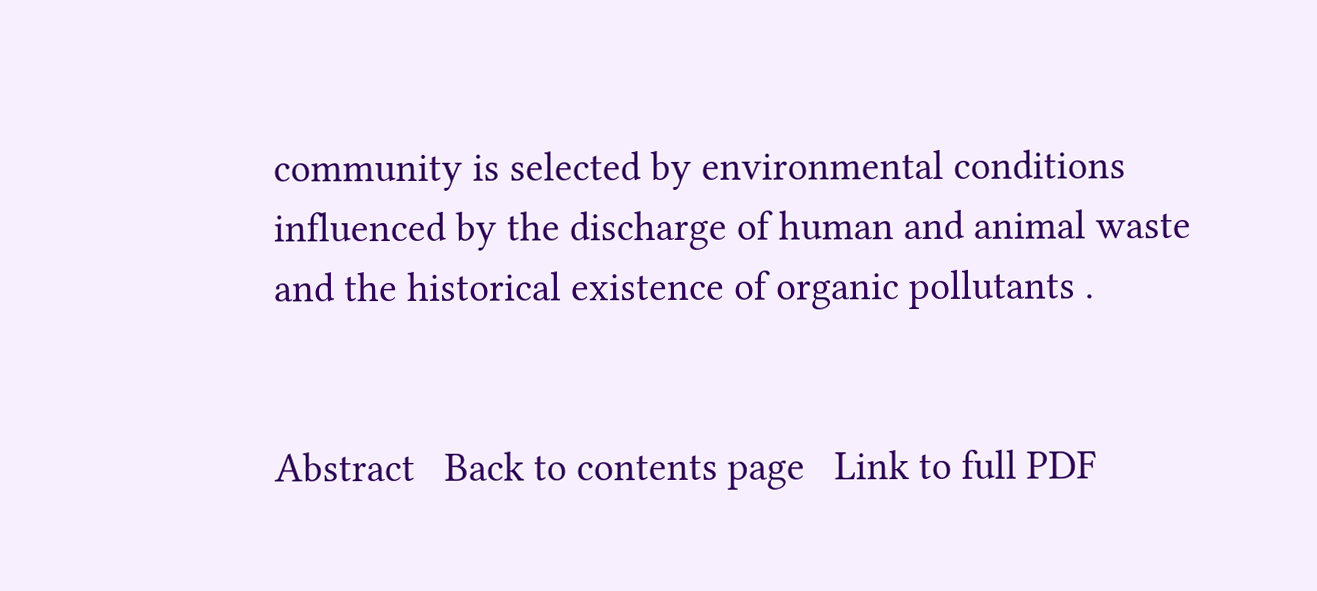community is selected by environmental conditions influenced by the discharge of human and animal waste and the historical existence of organic pollutants .


Abstract   Back to contents page   Link to full PDF